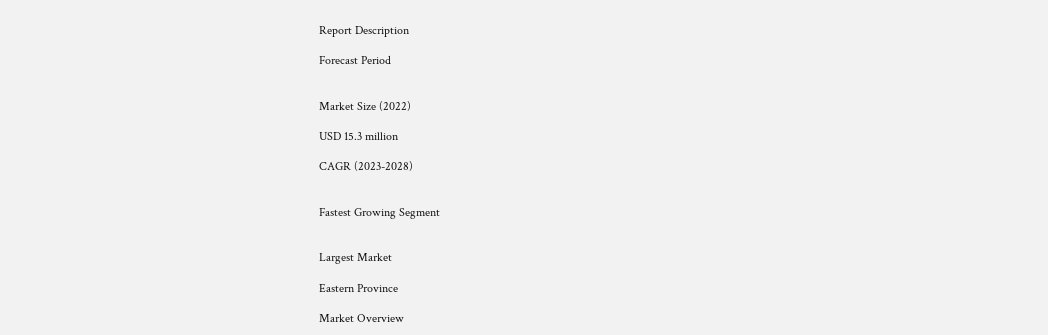Report Description

Forecast Period


Market Size (2022)

USD 15.3 million

CAGR (2023-2028)


Fastest Growing Segment


Largest Market

Eastern Province

Market Overview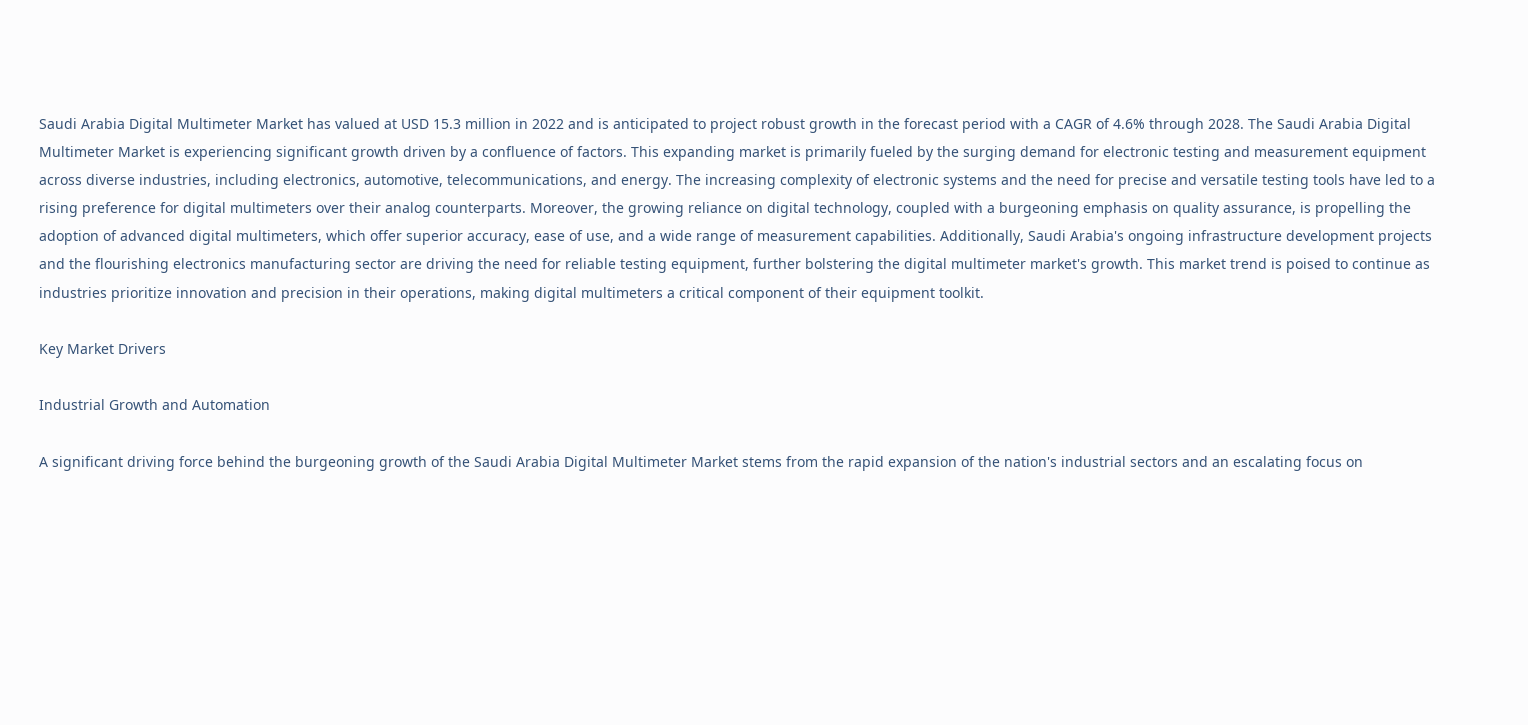Saudi Arabia Digital Multimeter Market has valued at USD 15.3 million in 2022 and is anticipated to project robust growth in the forecast period with a CAGR of 4.6% through 2028. The Saudi Arabia Digital Multimeter Market is experiencing significant growth driven by a confluence of factors. This expanding market is primarily fueled by the surging demand for electronic testing and measurement equipment across diverse industries, including electronics, automotive, telecommunications, and energy. The increasing complexity of electronic systems and the need for precise and versatile testing tools have led to a rising preference for digital multimeters over their analog counterparts. Moreover, the growing reliance on digital technology, coupled with a burgeoning emphasis on quality assurance, is propelling the adoption of advanced digital multimeters, which offer superior accuracy, ease of use, and a wide range of measurement capabilities. Additionally, Saudi Arabia's ongoing infrastructure development projects and the flourishing electronics manufacturing sector are driving the need for reliable testing equipment, further bolstering the digital multimeter market's growth. This market trend is poised to continue as industries prioritize innovation and precision in their operations, making digital multimeters a critical component of their equipment toolkit.

Key Market Drivers

Industrial Growth and Automation

A significant driving force behind the burgeoning growth of the Saudi Arabia Digital Multimeter Market stems from the rapid expansion of the nation's industrial sectors and an escalating focus on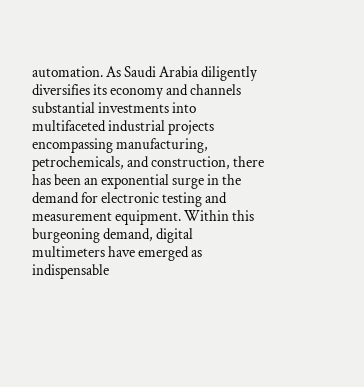automation. As Saudi Arabia diligently diversifies its economy and channels substantial investments into multifaceted industrial projects encompassing manufacturing, petrochemicals, and construction, there has been an exponential surge in the demand for electronic testing and measurement equipment. Within this burgeoning demand, digital multimeters have emerged as indispensable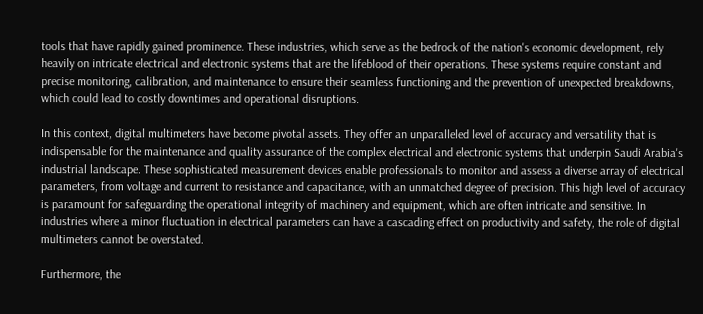tools that have rapidly gained prominence. These industries, which serve as the bedrock of the nation's economic development, rely heavily on intricate electrical and electronic systems that are the lifeblood of their operations. These systems require constant and precise monitoring, calibration, and maintenance to ensure their seamless functioning and the prevention of unexpected breakdowns, which could lead to costly downtimes and operational disruptions.

In this context, digital multimeters have become pivotal assets. They offer an unparalleled level of accuracy and versatility that is indispensable for the maintenance and quality assurance of the complex electrical and electronic systems that underpin Saudi Arabia's industrial landscape. These sophisticated measurement devices enable professionals to monitor and assess a diverse array of electrical parameters, from voltage and current to resistance and capacitance, with an unmatched degree of precision. This high level of accuracy is paramount for safeguarding the operational integrity of machinery and equipment, which are often intricate and sensitive. In industries where a minor fluctuation in electrical parameters can have a cascading effect on productivity and safety, the role of digital multimeters cannot be overstated.

Furthermore, the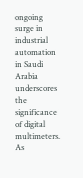ongoing surge in industrial automation in Saudi Arabia underscores the significance of digital multimeters. As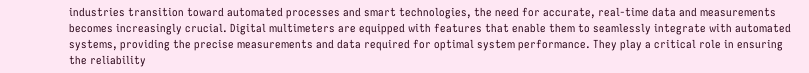industries transition toward automated processes and smart technologies, the need for accurate, real-time data and measurements becomes increasingly crucial. Digital multimeters are equipped with features that enable them to seamlessly integrate with automated systems, providing the precise measurements and data required for optimal system performance. They play a critical role in ensuring the reliability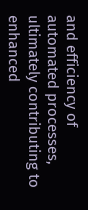and efficiency of automated processes, ultimately contributing to enhanced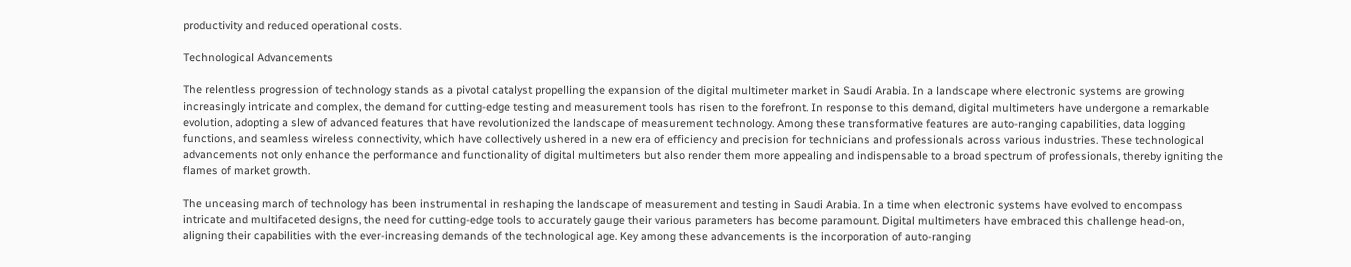productivity and reduced operational costs.

Technological Advancements

The relentless progression of technology stands as a pivotal catalyst propelling the expansion of the digital multimeter market in Saudi Arabia. In a landscape where electronic systems are growing increasingly intricate and complex, the demand for cutting-edge testing and measurement tools has risen to the forefront. In response to this demand, digital multimeters have undergone a remarkable evolution, adopting a slew of advanced features that have revolutionized the landscape of measurement technology. Among these transformative features are auto-ranging capabilities, data logging functions, and seamless wireless connectivity, which have collectively ushered in a new era of efficiency and precision for technicians and professionals across various industries. These technological advancements not only enhance the performance and functionality of digital multimeters but also render them more appealing and indispensable to a broad spectrum of professionals, thereby igniting the flames of market growth.

The unceasing march of technology has been instrumental in reshaping the landscape of measurement and testing in Saudi Arabia. In a time when electronic systems have evolved to encompass intricate and multifaceted designs, the need for cutting-edge tools to accurately gauge their various parameters has become paramount. Digital multimeters have embraced this challenge head-on, aligning their capabilities with the ever-increasing demands of the technological age. Key among these advancements is the incorporation of auto-ranging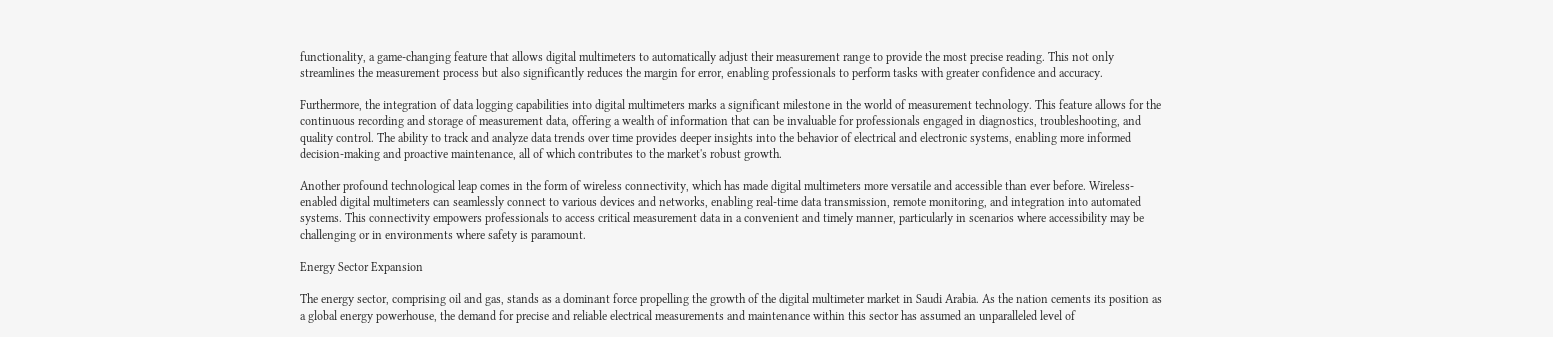functionality, a game-changing feature that allows digital multimeters to automatically adjust their measurement range to provide the most precise reading. This not only streamlines the measurement process but also significantly reduces the margin for error, enabling professionals to perform tasks with greater confidence and accuracy.

Furthermore, the integration of data logging capabilities into digital multimeters marks a significant milestone in the world of measurement technology. This feature allows for the continuous recording and storage of measurement data, offering a wealth of information that can be invaluable for professionals engaged in diagnostics, troubleshooting, and quality control. The ability to track and analyze data trends over time provides deeper insights into the behavior of electrical and electronic systems, enabling more informed decision-making and proactive maintenance, all of which contributes to the market's robust growth.

Another profound technological leap comes in the form of wireless connectivity, which has made digital multimeters more versatile and accessible than ever before. Wireless-enabled digital multimeters can seamlessly connect to various devices and networks, enabling real-time data transmission, remote monitoring, and integration into automated systems. This connectivity empowers professionals to access critical measurement data in a convenient and timely manner, particularly in scenarios where accessibility may be challenging or in environments where safety is paramount.

Energy Sector Expansion

The energy sector, comprising oil and gas, stands as a dominant force propelling the growth of the digital multimeter market in Saudi Arabia. As the nation cements its position as a global energy powerhouse, the demand for precise and reliable electrical measurements and maintenance within this sector has assumed an unparalleled level of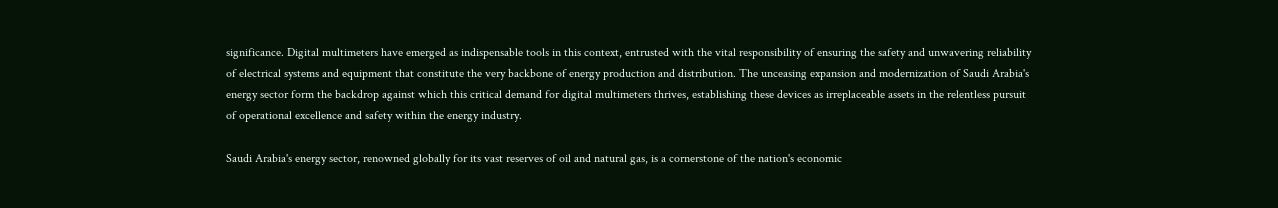significance. Digital multimeters have emerged as indispensable tools in this context, entrusted with the vital responsibility of ensuring the safety and unwavering reliability of electrical systems and equipment that constitute the very backbone of energy production and distribution. The unceasing expansion and modernization of Saudi Arabia's energy sector form the backdrop against which this critical demand for digital multimeters thrives, establishing these devices as irreplaceable assets in the relentless pursuit of operational excellence and safety within the energy industry.

Saudi Arabia's energy sector, renowned globally for its vast reserves of oil and natural gas, is a cornerstone of the nation's economic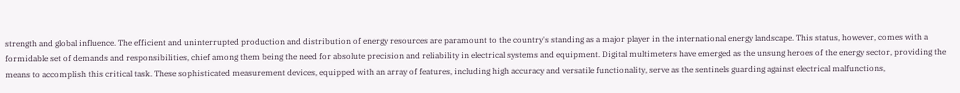strength and global influence. The efficient and uninterrupted production and distribution of energy resources are paramount to the country's standing as a major player in the international energy landscape. This status, however, comes with a formidable set of demands and responsibilities, chief among them being the need for absolute precision and reliability in electrical systems and equipment. Digital multimeters have emerged as the unsung heroes of the energy sector, providing the means to accomplish this critical task. These sophisticated measurement devices, equipped with an array of features, including high accuracy and versatile functionality, serve as the sentinels guarding against electrical malfunctions,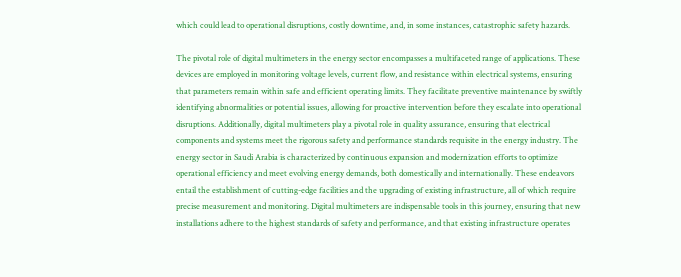which could lead to operational disruptions, costly downtime, and, in some instances, catastrophic safety hazards.

The pivotal role of digital multimeters in the energy sector encompasses a multifaceted range of applications. These devices are employed in monitoring voltage levels, current flow, and resistance within electrical systems, ensuring that parameters remain within safe and efficient operating limits. They facilitate preventive maintenance by swiftly identifying abnormalities or potential issues, allowing for proactive intervention before they escalate into operational disruptions. Additionally, digital multimeters play a pivotal role in quality assurance, ensuring that electrical components and systems meet the rigorous safety and performance standards requisite in the energy industry. The energy sector in Saudi Arabia is characterized by continuous expansion and modernization efforts to optimize operational efficiency and meet evolving energy demands, both domestically and internationally. These endeavors entail the establishment of cutting-edge facilities and the upgrading of existing infrastructure, all of which require precise measurement and monitoring. Digital multimeters are indispensable tools in this journey, ensuring that new installations adhere to the highest standards of safety and performance, and that existing infrastructure operates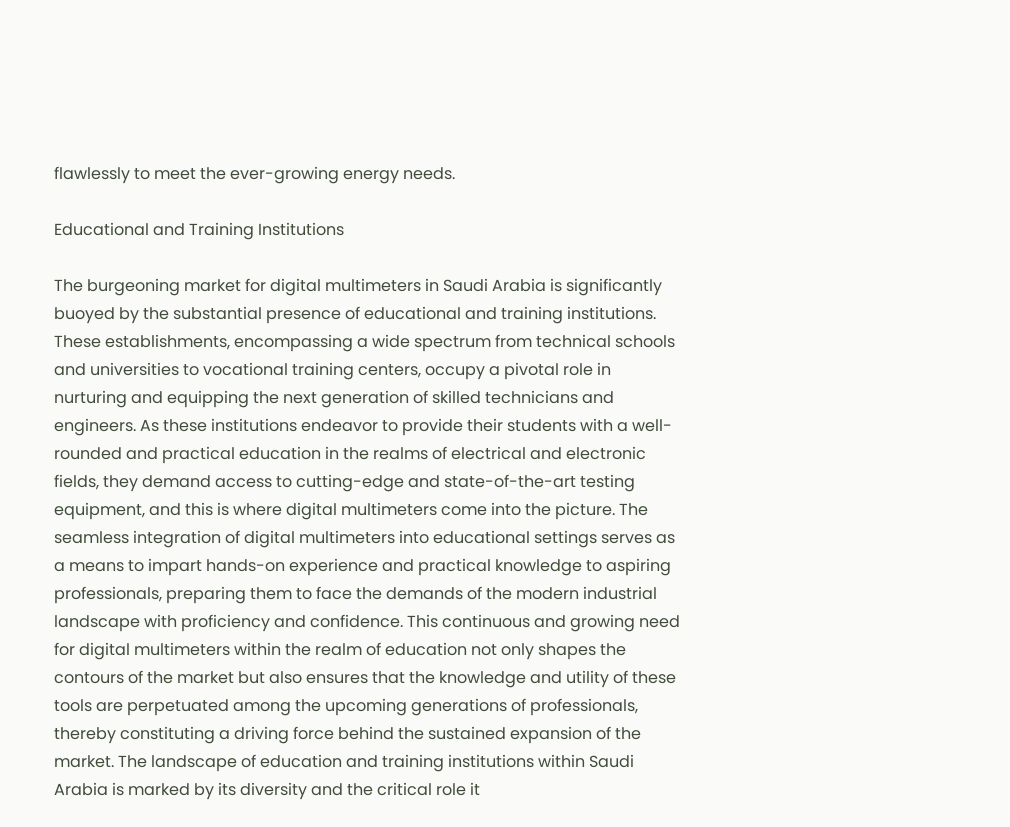flawlessly to meet the ever-growing energy needs.

Educational and Training Institutions

The burgeoning market for digital multimeters in Saudi Arabia is significantly buoyed by the substantial presence of educational and training institutions. These establishments, encompassing a wide spectrum from technical schools and universities to vocational training centers, occupy a pivotal role in nurturing and equipping the next generation of skilled technicians and engineers. As these institutions endeavor to provide their students with a well-rounded and practical education in the realms of electrical and electronic fields, they demand access to cutting-edge and state-of-the-art testing equipment, and this is where digital multimeters come into the picture. The seamless integration of digital multimeters into educational settings serves as a means to impart hands-on experience and practical knowledge to aspiring professionals, preparing them to face the demands of the modern industrial landscape with proficiency and confidence. This continuous and growing need for digital multimeters within the realm of education not only shapes the contours of the market but also ensures that the knowledge and utility of these tools are perpetuated among the upcoming generations of professionals, thereby constituting a driving force behind the sustained expansion of the market. The landscape of education and training institutions within Saudi Arabia is marked by its diversity and the critical role it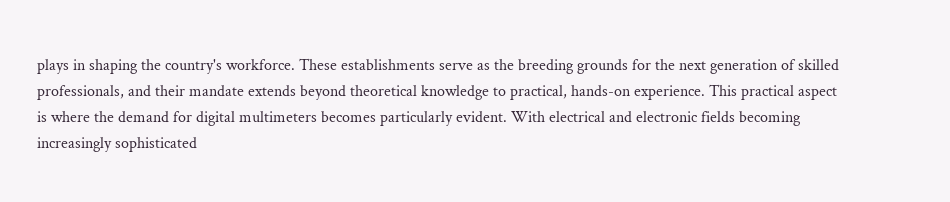plays in shaping the country's workforce. These establishments serve as the breeding grounds for the next generation of skilled professionals, and their mandate extends beyond theoretical knowledge to practical, hands-on experience. This practical aspect is where the demand for digital multimeters becomes particularly evident. With electrical and electronic fields becoming increasingly sophisticated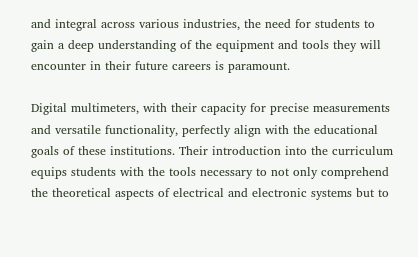and integral across various industries, the need for students to gain a deep understanding of the equipment and tools they will encounter in their future careers is paramount.

Digital multimeters, with their capacity for precise measurements and versatile functionality, perfectly align with the educational goals of these institutions. Their introduction into the curriculum equips students with the tools necessary to not only comprehend the theoretical aspects of electrical and electronic systems but to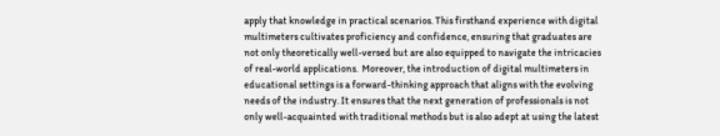apply that knowledge in practical scenarios. This firsthand experience with digital multimeters cultivates proficiency and confidence, ensuring that graduates are not only theoretically well-versed but are also equipped to navigate the intricacies of real-world applications.  Moreover, the introduction of digital multimeters in educational settings is a forward-thinking approach that aligns with the evolving needs of the industry. It ensures that the next generation of professionals is not only well-acquainted with traditional methods but is also adept at using the latest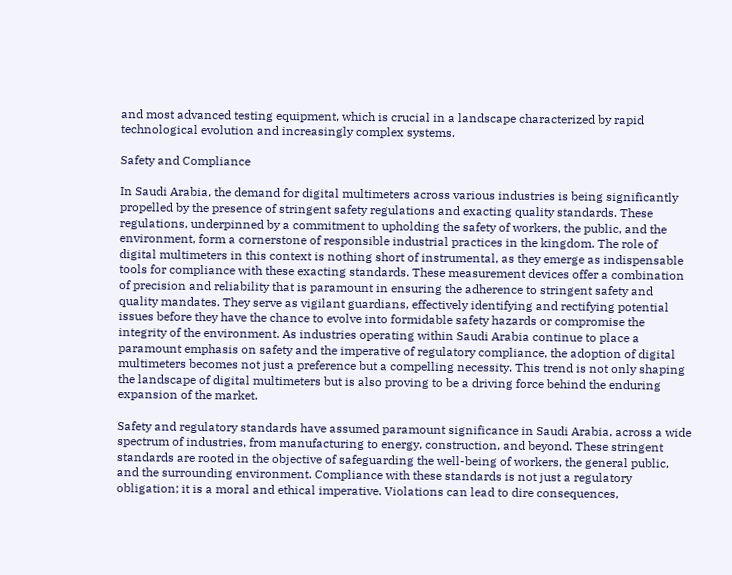and most advanced testing equipment, which is crucial in a landscape characterized by rapid technological evolution and increasingly complex systems.

Safety and Compliance

In Saudi Arabia, the demand for digital multimeters across various industries is being significantly propelled by the presence of stringent safety regulations and exacting quality standards. These regulations, underpinned by a commitment to upholding the safety of workers, the public, and the environment, form a cornerstone of responsible industrial practices in the kingdom. The role of digital multimeters in this context is nothing short of instrumental, as they emerge as indispensable tools for compliance with these exacting standards. These measurement devices offer a combination of precision and reliability that is paramount in ensuring the adherence to stringent safety and quality mandates. They serve as vigilant guardians, effectively identifying and rectifying potential issues before they have the chance to evolve into formidable safety hazards or compromise the integrity of the environment. As industries operating within Saudi Arabia continue to place a paramount emphasis on safety and the imperative of regulatory compliance, the adoption of digital multimeters becomes not just a preference but a compelling necessity. This trend is not only shaping the landscape of digital multimeters but is also proving to be a driving force behind the enduring expansion of the market.

Safety and regulatory standards have assumed paramount significance in Saudi Arabia, across a wide spectrum of industries, from manufacturing to energy, construction, and beyond. These stringent standards are rooted in the objective of safeguarding the well-being of workers, the general public, and the surrounding environment. Compliance with these standards is not just a regulatory obligation; it is a moral and ethical imperative. Violations can lead to dire consequences,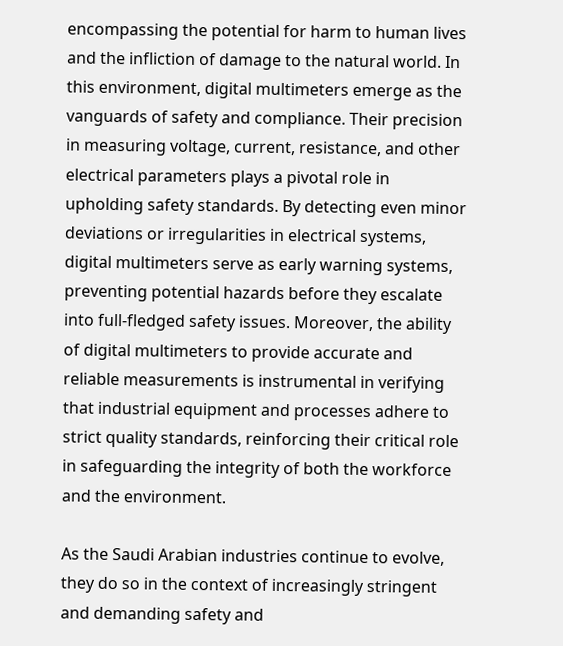encompassing the potential for harm to human lives and the infliction of damage to the natural world. In this environment, digital multimeters emerge as the vanguards of safety and compliance. Their precision in measuring voltage, current, resistance, and other electrical parameters plays a pivotal role in upholding safety standards. By detecting even minor deviations or irregularities in electrical systems, digital multimeters serve as early warning systems, preventing potential hazards before they escalate into full-fledged safety issues. Moreover, the ability of digital multimeters to provide accurate and reliable measurements is instrumental in verifying that industrial equipment and processes adhere to strict quality standards, reinforcing their critical role in safeguarding the integrity of both the workforce and the environment.

As the Saudi Arabian industries continue to evolve, they do so in the context of increasingly stringent and demanding safety and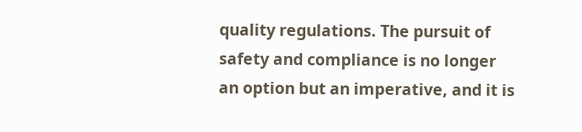quality regulations. The pursuit of safety and compliance is no longer an option but an imperative, and it is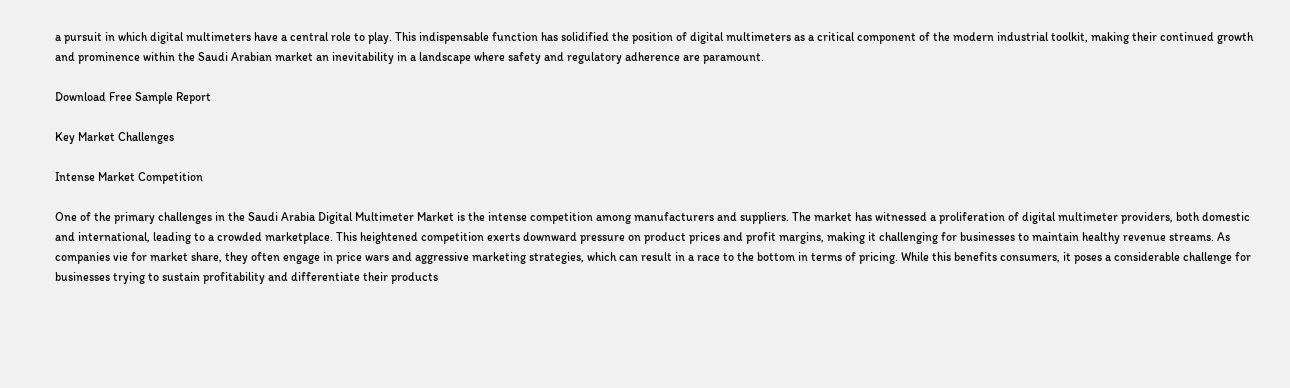a pursuit in which digital multimeters have a central role to play. This indispensable function has solidified the position of digital multimeters as a critical component of the modern industrial toolkit, making their continued growth and prominence within the Saudi Arabian market an inevitability in a landscape where safety and regulatory adherence are paramount.

Download Free Sample Report

Key Market Challenges

Intense Market Competition

One of the primary challenges in the Saudi Arabia Digital Multimeter Market is the intense competition among manufacturers and suppliers. The market has witnessed a proliferation of digital multimeter providers, both domestic and international, leading to a crowded marketplace. This heightened competition exerts downward pressure on product prices and profit margins, making it challenging for businesses to maintain healthy revenue streams. As companies vie for market share, they often engage in price wars and aggressive marketing strategies, which can result in a race to the bottom in terms of pricing. While this benefits consumers, it poses a considerable challenge for businesses trying to sustain profitability and differentiate their products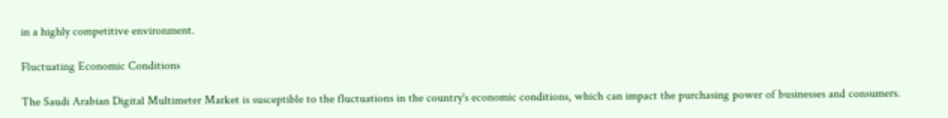in a highly competitive environment.

Fluctuating Economic Conditions

The Saudi Arabian Digital Multimeter Market is susceptible to the fluctuations in the country's economic conditions, which can impact the purchasing power of businesses and consumers.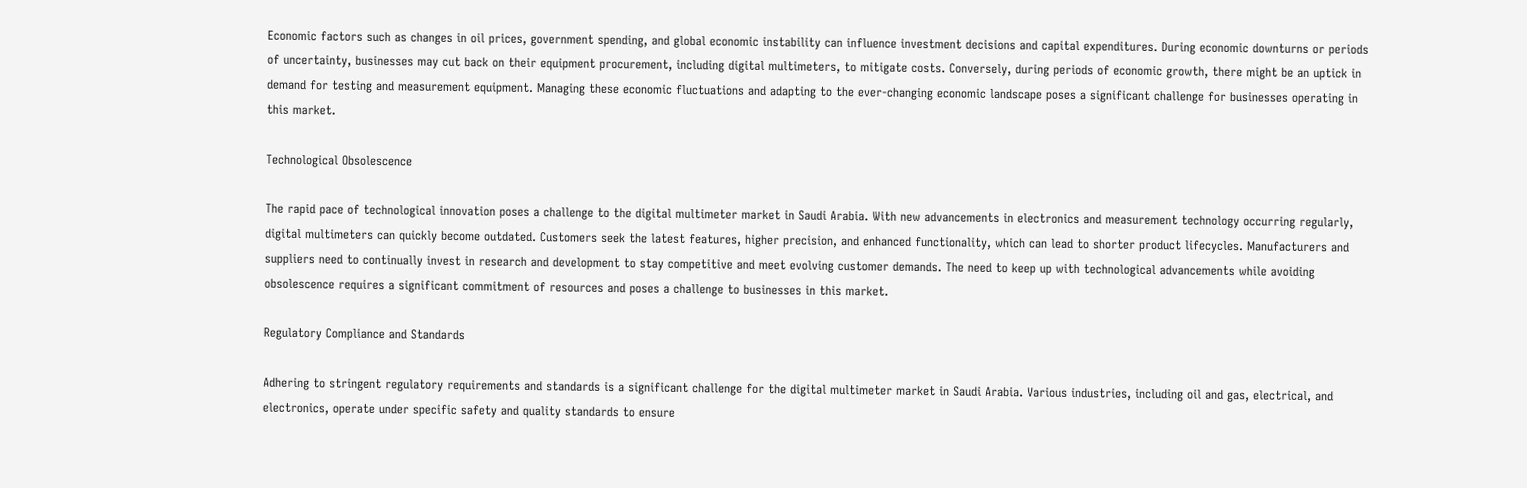Economic factors such as changes in oil prices, government spending, and global economic instability can influence investment decisions and capital expenditures. During economic downturns or periods of uncertainty, businesses may cut back on their equipment procurement, including digital multimeters, to mitigate costs. Conversely, during periods of economic growth, there might be an uptick in demand for testing and measurement equipment. Managing these economic fluctuations and adapting to the ever-changing economic landscape poses a significant challenge for businesses operating in this market.

Technological Obsolescence

The rapid pace of technological innovation poses a challenge to the digital multimeter market in Saudi Arabia. With new advancements in electronics and measurement technology occurring regularly, digital multimeters can quickly become outdated. Customers seek the latest features, higher precision, and enhanced functionality, which can lead to shorter product lifecycles. Manufacturers and suppliers need to continually invest in research and development to stay competitive and meet evolving customer demands. The need to keep up with technological advancements while avoiding obsolescence requires a significant commitment of resources and poses a challenge to businesses in this market.

Regulatory Compliance and Standards

Adhering to stringent regulatory requirements and standards is a significant challenge for the digital multimeter market in Saudi Arabia. Various industries, including oil and gas, electrical, and electronics, operate under specific safety and quality standards to ensure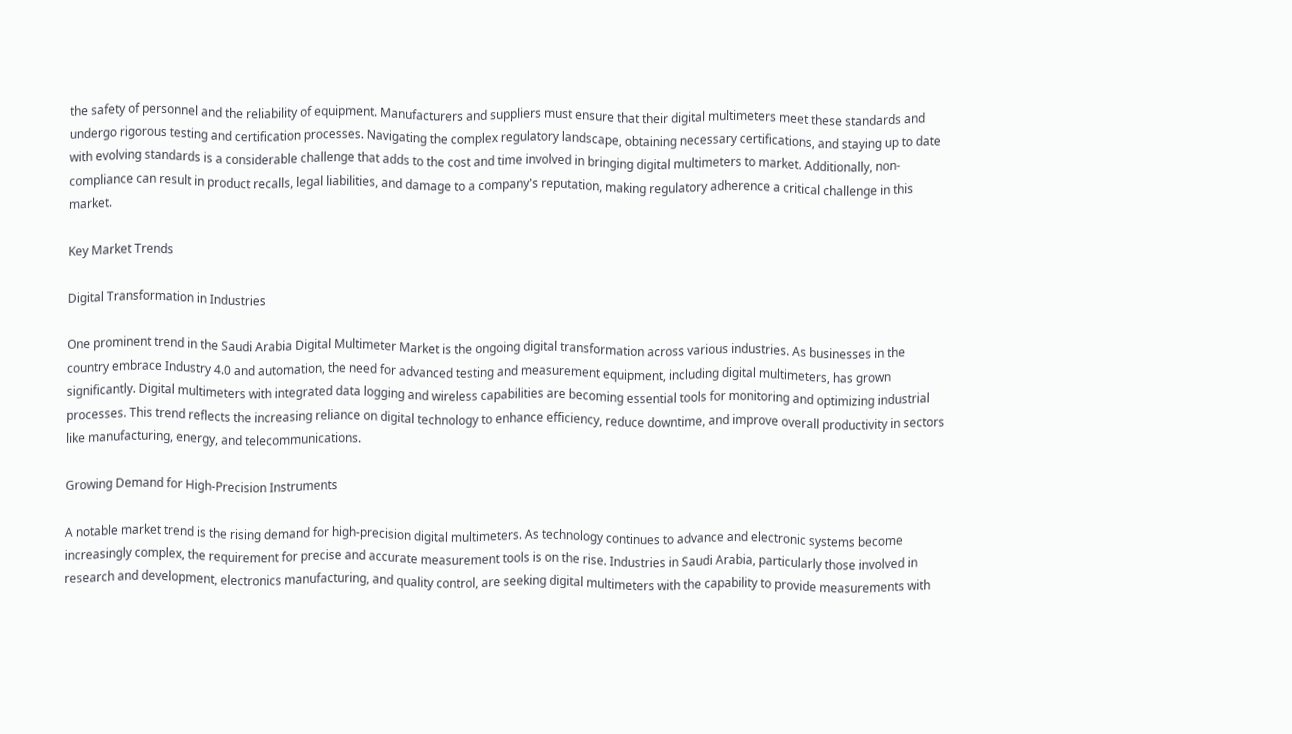the safety of personnel and the reliability of equipment. Manufacturers and suppliers must ensure that their digital multimeters meet these standards and undergo rigorous testing and certification processes. Navigating the complex regulatory landscape, obtaining necessary certifications, and staying up to date with evolving standards is a considerable challenge that adds to the cost and time involved in bringing digital multimeters to market. Additionally, non-compliance can result in product recalls, legal liabilities, and damage to a company's reputation, making regulatory adherence a critical challenge in this market.

Key Market Trends

Digital Transformation in Industries

One prominent trend in the Saudi Arabia Digital Multimeter Market is the ongoing digital transformation across various industries. As businesses in the country embrace Industry 4.0 and automation, the need for advanced testing and measurement equipment, including digital multimeters, has grown significantly. Digital multimeters with integrated data logging and wireless capabilities are becoming essential tools for monitoring and optimizing industrial processes. This trend reflects the increasing reliance on digital technology to enhance efficiency, reduce downtime, and improve overall productivity in sectors like manufacturing, energy, and telecommunications.

Growing Demand for High-Precision Instruments

A notable market trend is the rising demand for high-precision digital multimeters. As technology continues to advance and electronic systems become increasingly complex, the requirement for precise and accurate measurement tools is on the rise. Industries in Saudi Arabia, particularly those involved in research and development, electronics manufacturing, and quality control, are seeking digital multimeters with the capability to provide measurements with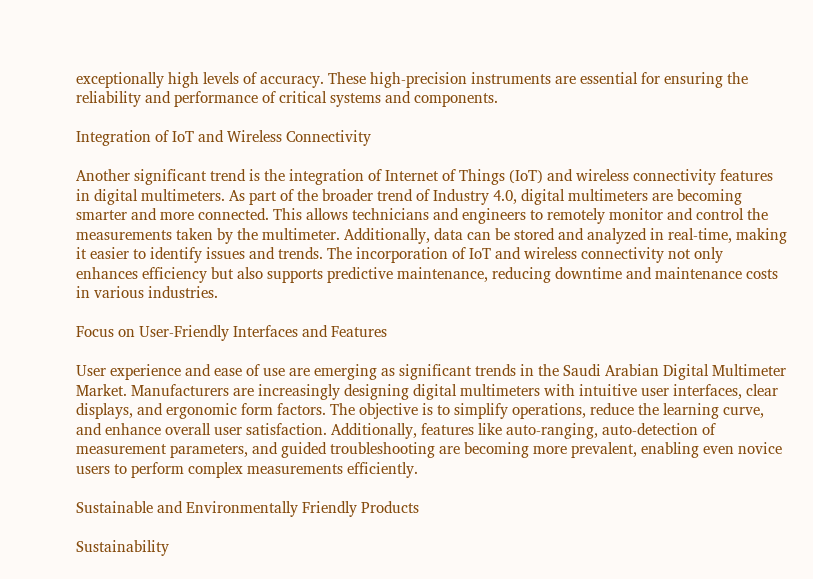exceptionally high levels of accuracy. These high-precision instruments are essential for ensuring the reliability and performance of critical systems and components.

Integration of IoT and Wireless Connectivity

Another significant trend is the integration of Internet of Things (IoT) and wireless connectivity features in digital multimeters. As part of the broader trend of Industry 4.0, digital multimeters are becoming smarter and more connected. This allows technicians and engineers to remotely monitor and control the measurements taken by the multimeter. Additionally, data can be stored and analyzed in real-time, making it easier to identify issues and trends. The incorporation of IoT and wireless connectivity not only enhances efficiency but also supports predictive maintenance, reducing downtime and maintenance costs in various industries.

Focus on User-Friendly Interfaces and Features

User experience and ease of use are emerging as significant trends in the Saudi Arabian Digital Multimeter Market. Manufacturers are increasingly designing digital multimeters with intuitive user interfaces, clear displays, and ergonomic form factors. The objective is to simplify operations, reduce the learning curve, and enhance overall user satisfaction. Additionally, features like auto-ranging, auto-detection of measurement parameters, and guided troubleshooting are becoming more prevalent, enabling even novice users to perform complex measurements efficiently.

Sustainable and Environmentally Friendly Products

Sustainability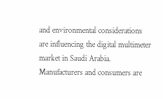and environmental considerations are influencing the digital multimeter market in Saudi Arabia. Manufacturers and consumers are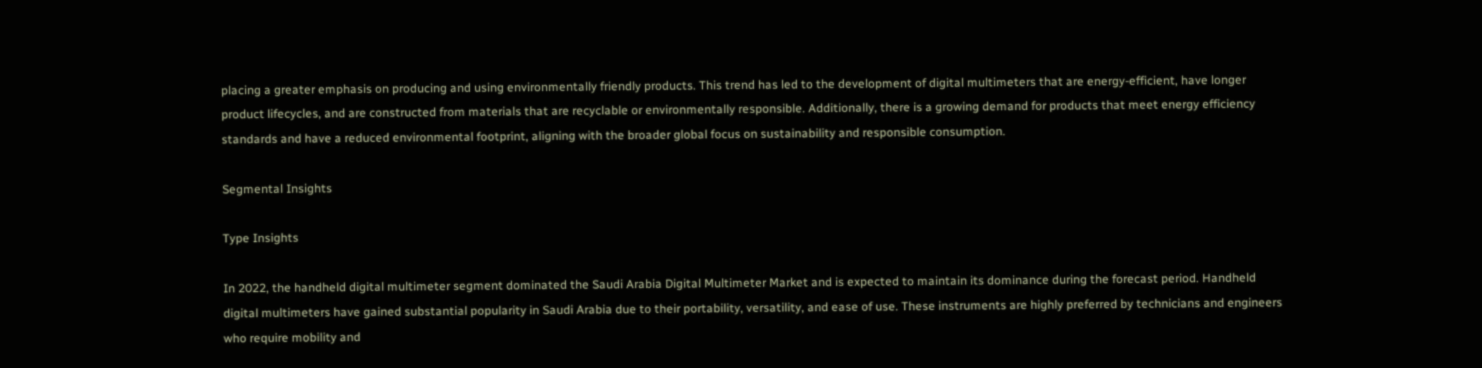placing a greater emphasis on producing and using environmentally friendly products. This trend has led to the development of digital multimeters that are energy-efficient, have longer product lifecycles, and are constructed from materials that are recyclable or environmentally responsible. Additionally, there is a growing demand for products that meet energy efficiency standards and have a reduced environmental footprint, aligning with the broader global focus on sustainability and responsible consumption.

Segmental Insights

Type Insights

In 2022, the handheld digital multimeter segment dominated the Saudi Arabia Digital Multimeter Market and is expected to maintain its dominance during the forecast period. Handheld digital multimeters have gained substantial popularity in Saudi Arabia due to their portability, versatility, and ease of use. These instruments are highly preferred by technicians and engineers who require mobility and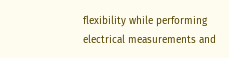flexibility while performing electrical measurements and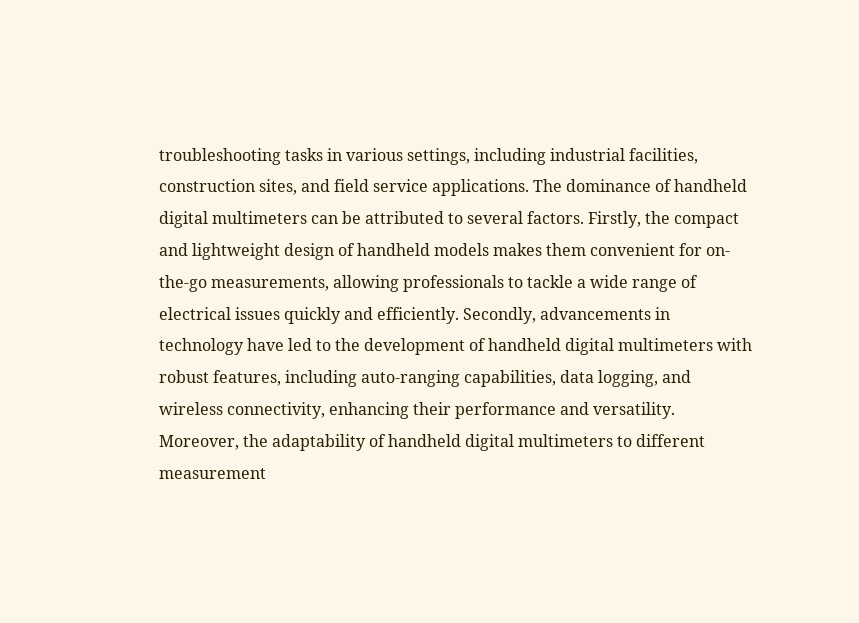troubleshooting tasks in various settings, including industrial facilities, construction sites, and field service applications. The dominance of handheld digital multimeters can be attributed to several factors. Firstly, the compact and lightweight design of handheld models makes them convenient for on-the-go measurements, allowing professionals to tackle a wide range of electrical issues quickly and efficiently. Secondly, advancements in technology have led to the development of handheld digital multimeters with robust features, including auto-ranging capabilities, data logging, and wireless connectivity, enhancing their performance and versatility. Moreover, the adaptability of handheld digital multimeters to different measurement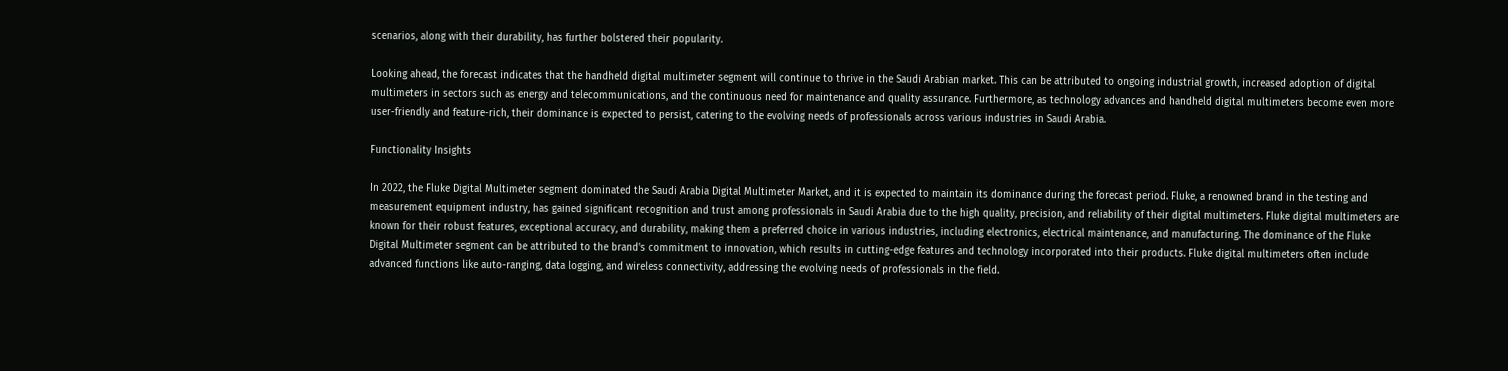scenarios, along with their durability, has further bolstered their popularity.

Looking ahead, the forecast indicates that the handheld digital multimeter segment will continue to thrive in the Saudi Arabian market. This can be attributed to ongoing industrial growth, increased adoption of digital multimeters in sectors such as energy and telecommunications, and the continuous need for maintenance and quality assurance. Furthermore, as technology advances and handheld digital multimeters become even more user-friendly and feature-rich, their dominance is expected to persist, catering to the evolving needs of professionals across various industries in Saudi Arabia.

Functionality Insights

In 2022, the Fluke Digital Multimeter segment dominated the Saudi Arabia Digital Multimeter Market, and it is expected to maintain its dominance during the forecast period. Fluke, a renowned brand in the testing and measurement equipment industry, has gained significant recognition and trust among professionals in Saudi Arabia due to the high quality, precision, and reliability of their digital multimeters. Fluke digital multimeters are known for their robust features, exceptional accuracy, and durability, making them a preferred choice in various industries, including electronics, electrical maintenance, and manufacturing. The dominance of the Fluke Digital Multimeter segment can be attributed to the brand's commitment to innovation, which results in cutting-edge features and technology incorporated into their products. Fluke digital multimeters often include advanced functions like auto-ranging, data logging, and wireless connectivity, addressing the evolving needs of professionals in the field.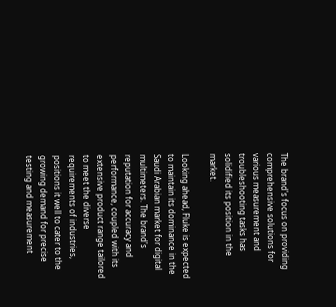The brand's focus on providing comprehensive solutions for various measurement and troubleshooting tasks has solidified its position in the market.

Looking ahead, Fluke is expected to maintain its dominance in the Saudi Arabian market for digital multimeters. The brand's reputation for accuracy and performance, coupled with its extensive product range tailored to meet the diverse requirements of industries, positions it well to cater to the growing demand for precise testing and measurement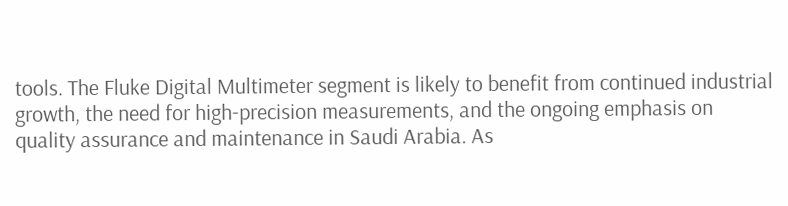tools. The Fluke Digital Multimeter segment is likely to benefit from continued industrial growth, the need for high-precision measurements, and the ongoing emphasis on quality assurance and maintenance in Saudi Arabia. As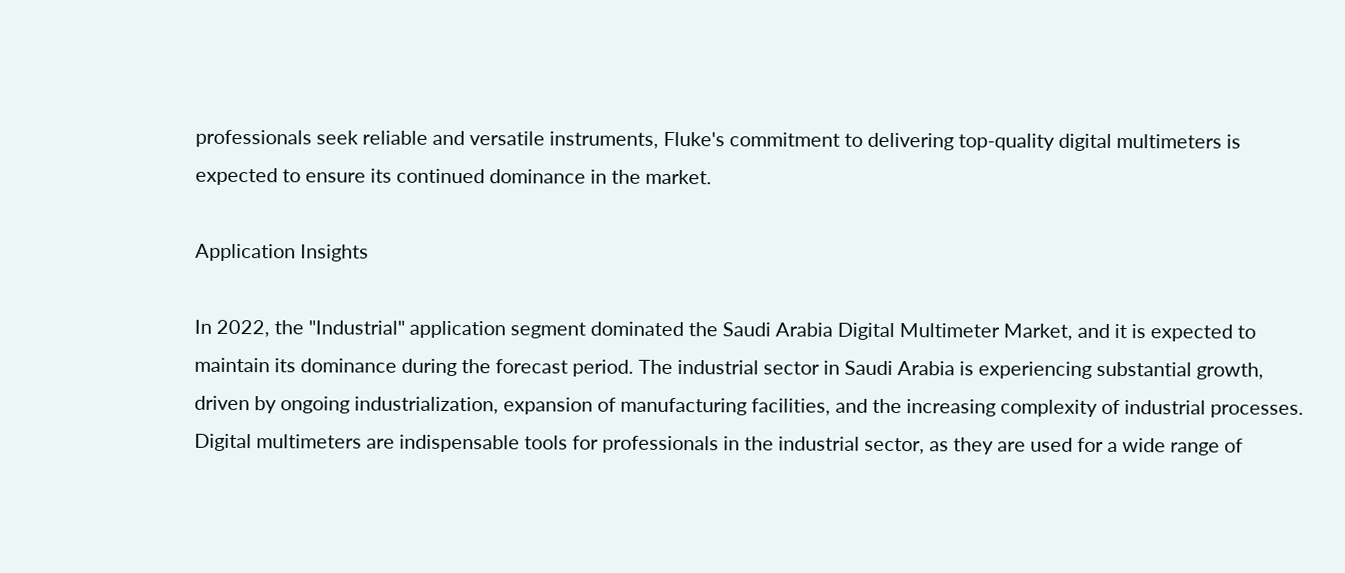professionals seek reliable and versatile instruments, Fluke's commitment to delivering top-quality digital multimeters is expected to ensure its continued dominance in the market.

Application Insights

In 2022, the "Industrial" application segment dominated the Saudi Arabia Digital Multimeter Market, and it is expected to maintain its dominance during the forecast period. The industrial sector in Saudi Arabia is experiencing substantial growth, driven by ongoing industrialization, expansion of manufacturing facilities, and the increasing complexity of industrial processes. Digital multimeters are indispensable tools for professionals in the industrial sector, as they are used for a wide range of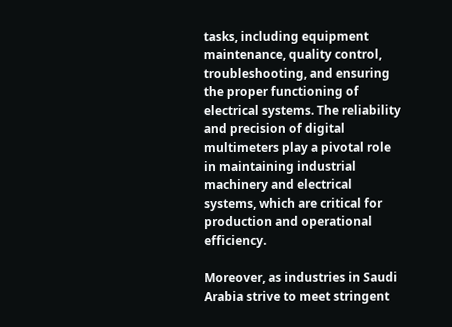tasks, including equipment maintenance, quality control, troubleshooting, and ensuring the proper functioning of electrical systems. The reliability and precision of digital multimeters play a pivotal role in maintaining industrial machinery and electrical systems, which are critical for production and operational efficiency.

Moreover, as industries in Saudi Arabia strive to meet stringent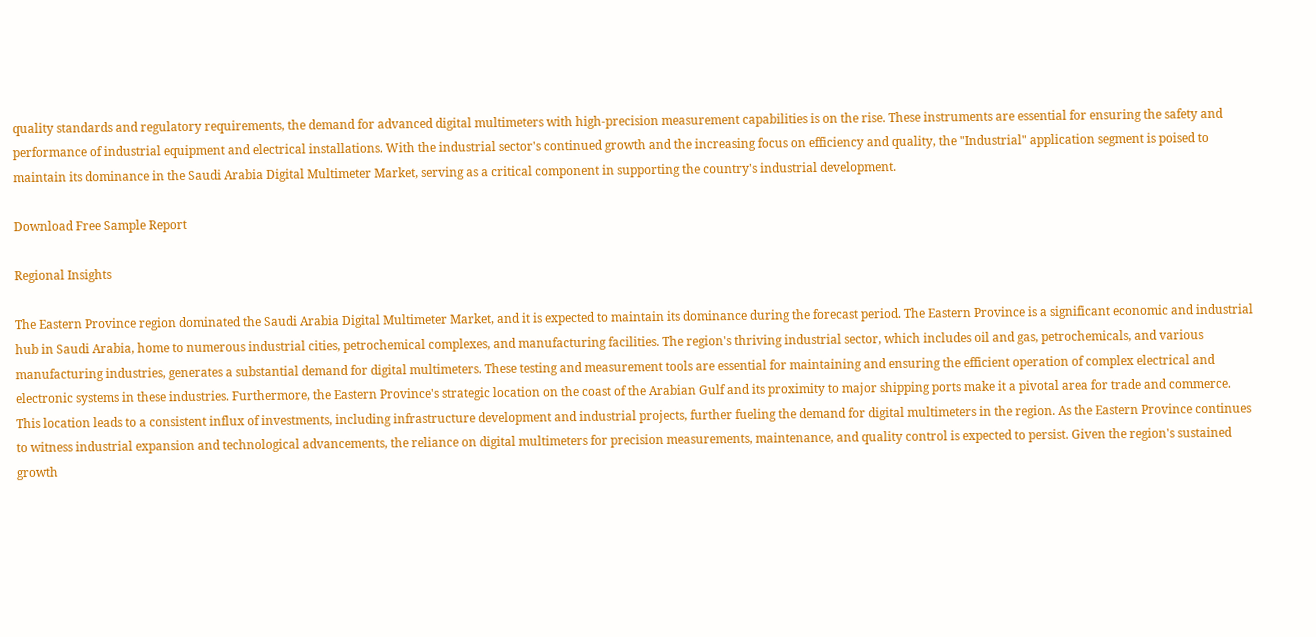quality standards and regulatory requirements, the demand for advanced digital multimeters with high-precision measurement capabilities is on the rise. These instruments are essential for ensuring the safety and performance of industrial equipment and electrical installations. With the industrial sector's continued growth and the increasing focus on efficiency and quality, the "Industrial" application segment is poised to maintain its dominance in the Saudi Arabia Digital Multimeter Market, serving as a critical component in supporting the country's industrial development.

Download Free Sample Report

Regional Insights

The Eastern Province region dominated the Saudi Arabia Digital Multimeter Market, and it is expected to maintain its dominance during the forecast period. The Eastern Province is a significant economic and industrial hub in Saudi Arabia, home to numerous industrial cities, petrochemical complexes, and manufacturing facilities. The region's thriving industrial sector, which includes oil and gas, petrochemicals, and various manufacturing industries, generates a substantial demand for digital multimeters. These testing and measurement tools are essential for maintaining and ensuring the efficient operation of complex electrical and electronic systems in these industries. Furthermore, the Eastern Province's strategic location on the coast of the Arabian Gulf and its proximity to major shipping ports make it a pivotal area for trade and commerce. This location leads to a consistent influx of investments, including infrastructure development and industrial projects, further fueling the demand for digital multimeters in the region. As the Eastern Province continues to witness industrial expansion and technological advancements, the reliance on digital multimeters for precision measurements, maintenance, and quality control is expected to persist. Given the region's sustained growth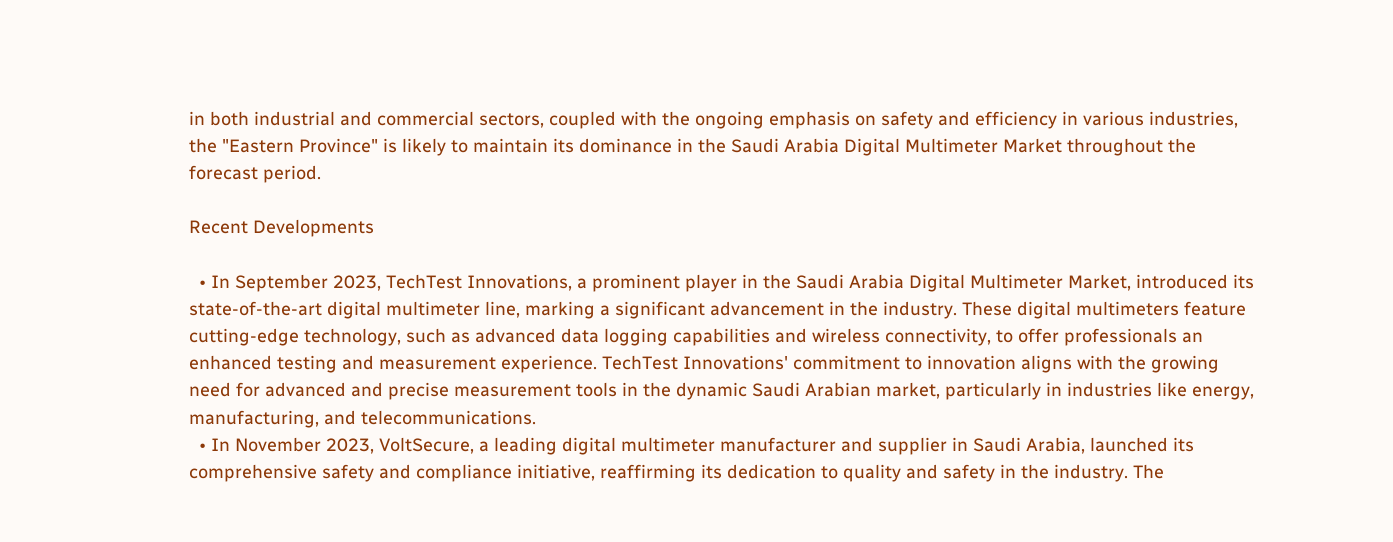in both industrial and commercial sectors, coupled with the ongoing emphasis on safety and efficiency in various industries, the "Eastern Province" is likely to maintain its dominance in the Saudi Arabia Digital Multimeter Market throughout the forecast period.

Recent Developments

  • In September 2023, TechTest Innovations, a prominent player in the Saudi Arabia Digital Multimeter Market, introduced its state-of-the-art digital multimeter line, marking a significant advancement in the industry. These digital multimeters feature cutting-edge technology, such as advanced data logging capabilities and wireless connectivity, to offer professionals an enhanced testing and measurement experience. TechTest Innovations' commitment to innovation aligns with the growing need for advanced and precise measurement tools in the dynamic Saudi Arabian market, particularly in industries like energy, manufacturing, and telecommunications.
  • In November 2023, VoltSecure, a leading digital multimeter manufacturer and supplier in Saudi Arabia, launched its comprehensive safety and compliance initiative, reaffirming its dedication to quality and safety in the industry. The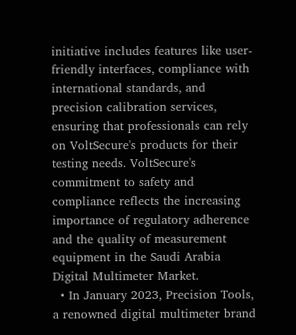initiative includes features like user-friendly interfaces, compliance with international standards, and precision calibration services, ensuring that professionals can rely on VoltSecure's products for their testing needs. VoltSecure's commitment to safety and compliance reflects the increasing importance of regulatory adherence and the quality of measurement equipment in the Saudi Arabia Digital Multimeter Market.
  • In January 2023, Precision Tools, a renowned digital multimeter brand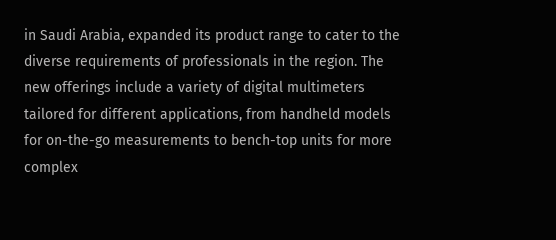in Saudi Arabia, expanded its product range to cater to the diverse requirements of professionals in the region. The new offerings include a variety of digital multimeters tailored for different applications, from handheld models for on-the-go measurements to bench-top units for more complex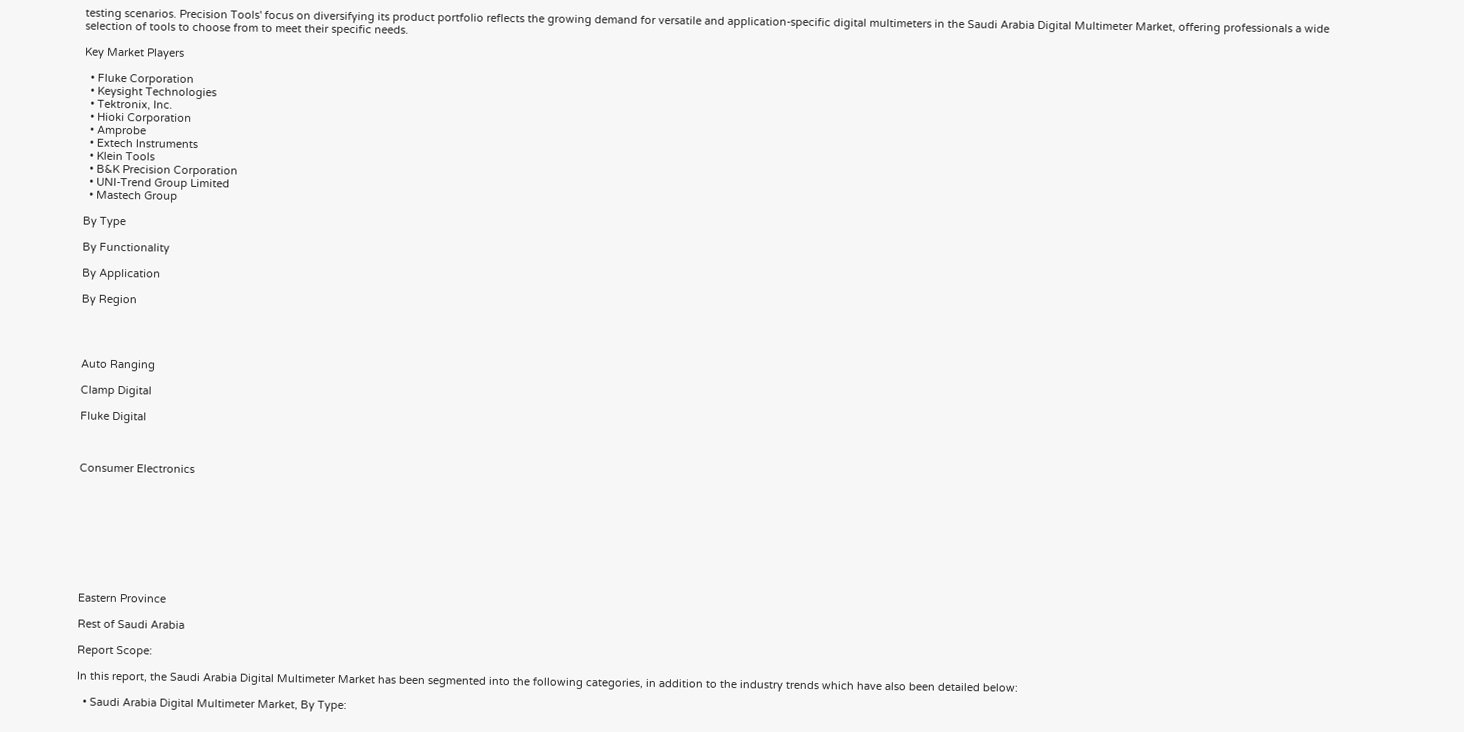testing scenarios. Precision Tools' focus on diversifying its product portfolio reflects the growing demand for versatile and application-specific digital multimeters in the Saudi Arabia Digital Multimeter Market, offering professionals a wide selection of tools to choose from to meet their specific needs.

Key Market Players

  • Fluke Corporation
  • Keysight Technologies
  • Tektronix, Inc.
  • Hioki Corporation
  • Amprobe
  • Extech Instruments
  • Klein Tools
  • B&K Precision Corporation
  • UNI-Trend Group Limited
  • Mastech Group

By Type

By Functionality

By Application

By Region




Auto Ranging

Clamp Digital

Fluke Digital



Consumer Electronics









Eastern Province

Rest of Saudi Arabia

Report Scope:

In this report, the Saudi Arabia Digital Multimeter Market has been segmented into the following categories, in addition to the industry trends which have also been detailed below:

  • Saudi Arabia Digital Multimeter Market, By Type: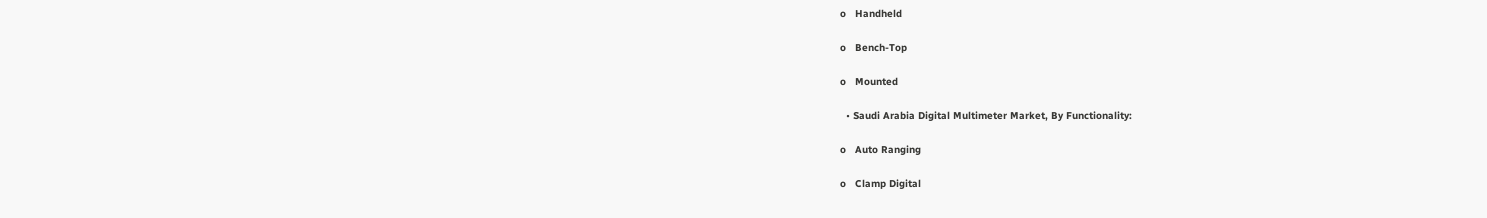o   Handheld

o   Bench-Top

o   Mounted

  • Saudi Arabia Digital Multimeter Market, By Functionality:

o   Auto Ranging

o   Clamp Digital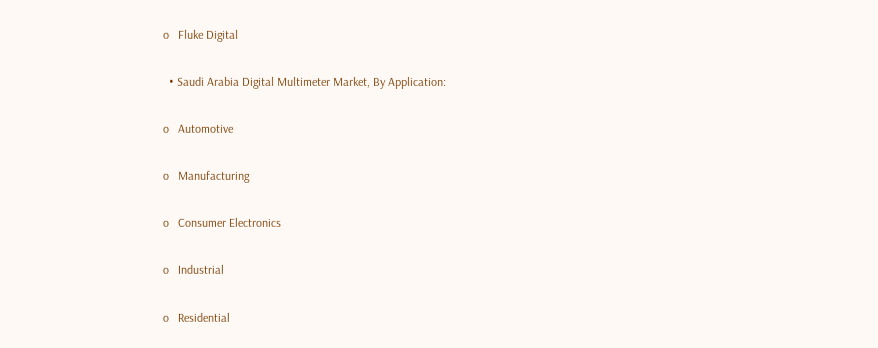o   Fluke Digital

  • Saudi Arabia Digital Multimeter Market, By Application:

o   Automotive

o   Manufacturing

o   Consumer Electronics

o   Industrial

o   Residential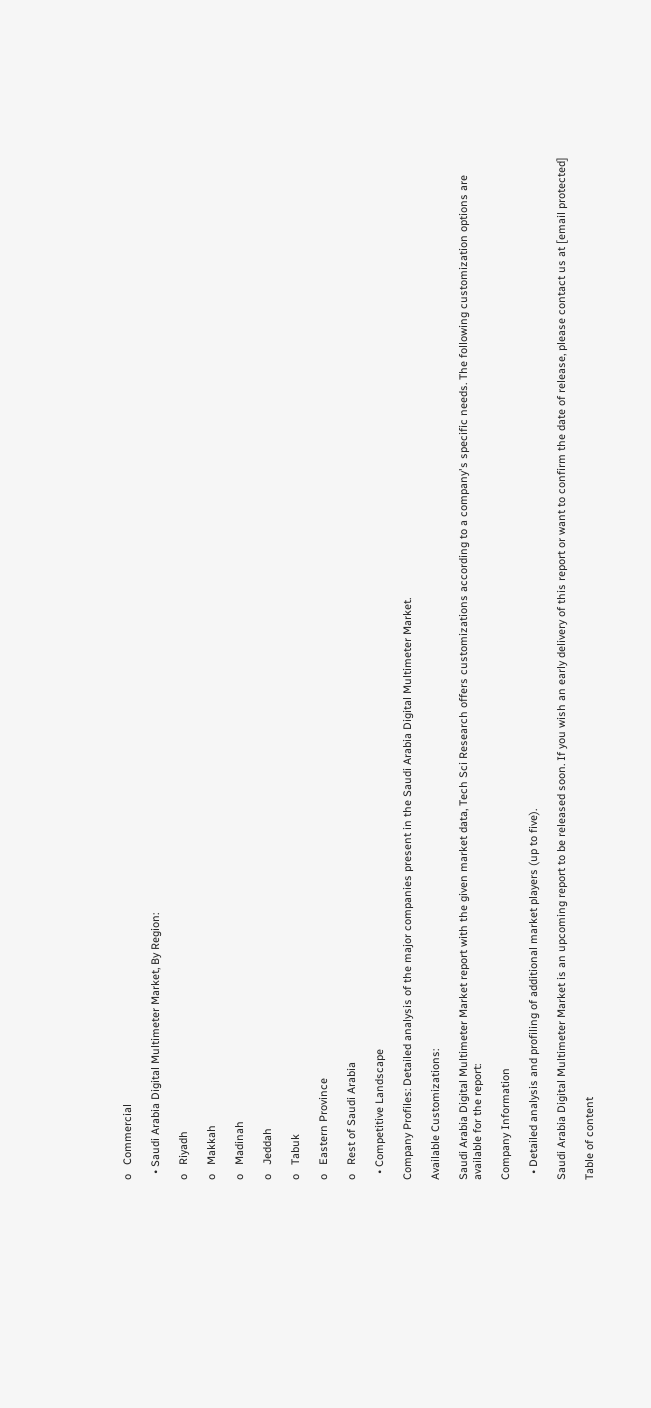o   Commercial

  • Saudi Arabia Digital Multimeter Market, By Region:

o   Riyadh

o   Makkah

o   Madinah

o   Jeddah

o   Tabuk

o   Eastern Province

o   Rest of Saudi Arabia

  • Competitive Landscape

Company Profiles: Detailed analysis of the major companies present in the Saudi Arabia Digital Multimeter Market.

Available Customizations:

Saudi Arabia Digital Multimeter Market report with the given market data, Tech Sci Research offers customizations according to a company's specific needs. The following customization options are available for the report:

Company Information

  • Detailed analysis and profiling of additional market players (up to five).

Saudi Arabia Digital Multimeter Market is an upcoming report to be released soon. If you wish an early delivery of this report or want to confirm the date of release, please contact us at [email protected]

Table of content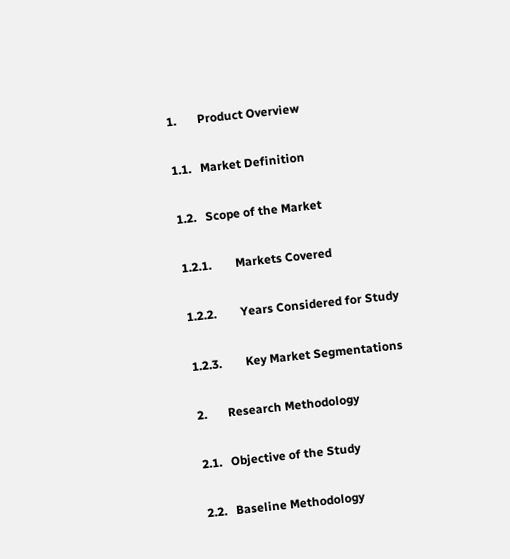1.       Product Overview

1.1.   Market Definition

1.2.   Scope of the Market

1.2.1.        Markets Covered

1.2.2.        Years Considered for Study

1.2.3.        Key Market Segmentations

2.       Research Methodology

2.1.   Objective of the Study

2.2.   Baseline Methodology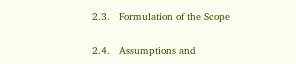2.3.   Formulation of the Scope

2.4.   Assumptions and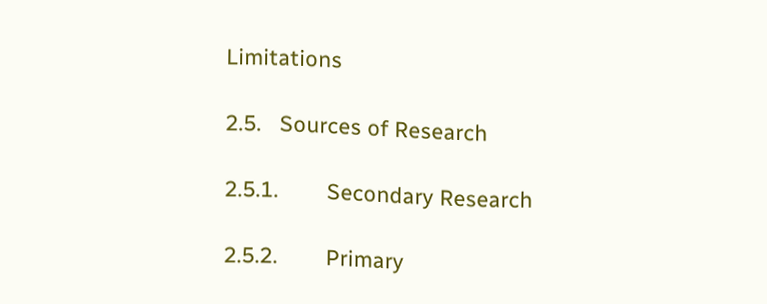Limitations

2.5.   Sources of Research

2.5.1.        Secondary Research

2.5.2.        Primary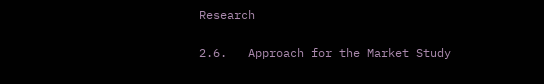Research

2.6.   Approach for the Market Study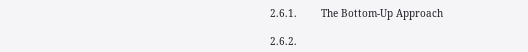2.6.1.        The Bottom-Up Approach

2.6.2.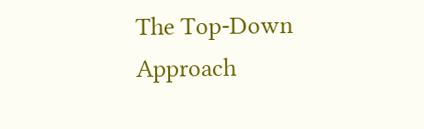The Top-Down Approach